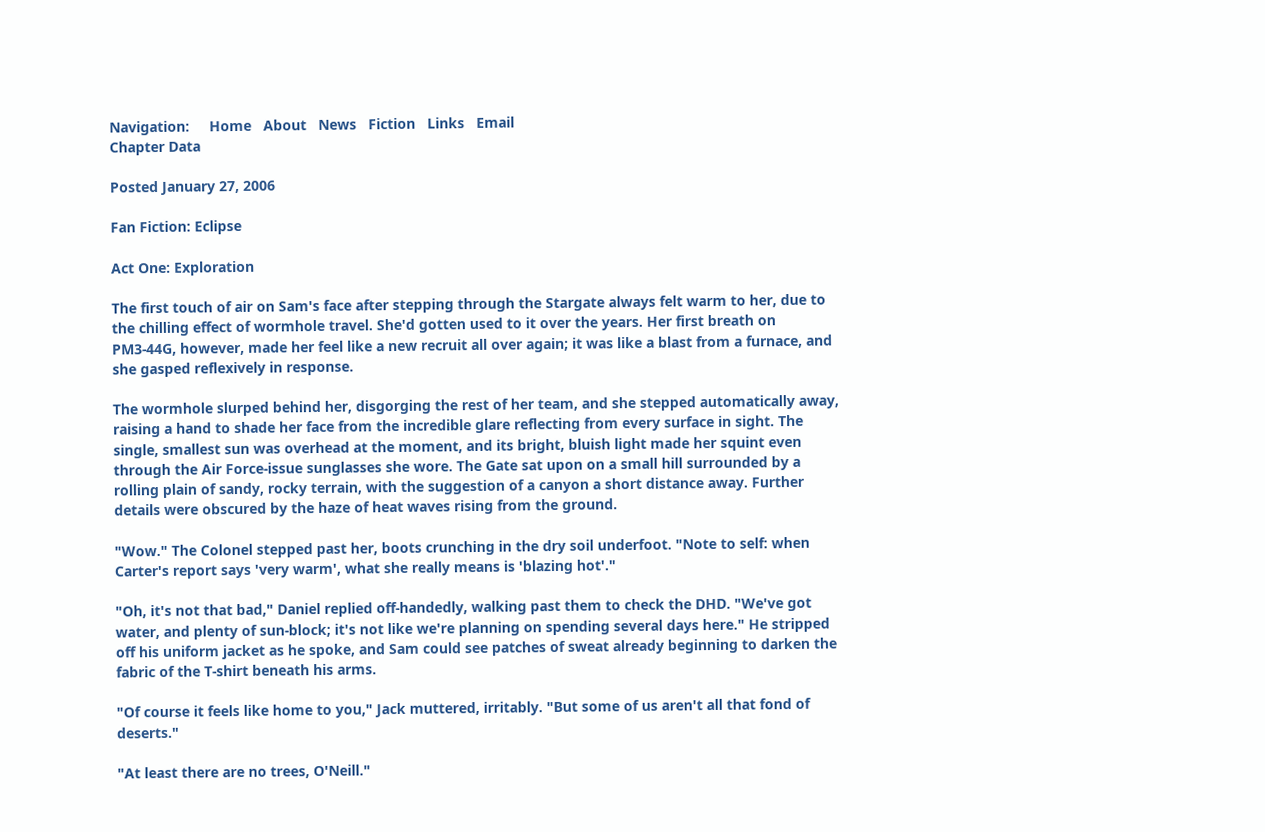Navigation:     Home   About   News   Fiction   Links   Email
Chapter Data

Posted January 27, 2006

Fan Fiction: Eclipse

Act One: Exploration

The first touch of air on Sam's face after stepping through the Stargate always felt warm to her, due to the chilling effect of wormhole travel. She'd gotten used to it over the years. Her first breath on PM3-44G, however, made her feel like a new recruit all over again; it was like a blast from a furnace, and she gasped reflexively in response.

The wormhole slurped behind her, disgorging the rest of her team, and she stepped automatically away, raising a hand to shade her face from the incredible glare reflecting from every surface in sight. The single, smallest sun was overhead at the moment, and its bright, bluish light made her squint even through the Air Force-issue sunglasses she wore. The Gate sat upon on a small hill surrounded by a rolling plain of sandy, rocky terrain, with the suggestion of a canyon a short distance away. Further details were obscured by the haze of heat waves rising from the ground.

"Wow." The Colonel stepped past her, boots crunching in the dry soil underfoot. "Note to self: when Carter's report says 'very warm', what she really means is 'blazing hot'."

"Oh, it's not that bad," Daniel replied off-handedly, walking past them to check the DHD. "We've got water, and plenty of sun-block; it's not like we're planning on spending several days here." He stripped off his uniform jacket as he spoke, and Sam could see patches of sweat already beginning to darken the fabric of the T-shirt beneath his arms.

"Of course it feels like home to you," Jack muttered, irritably. "But some of us aren't all that fond of deserts."

"At least there are no trees, O'Neill."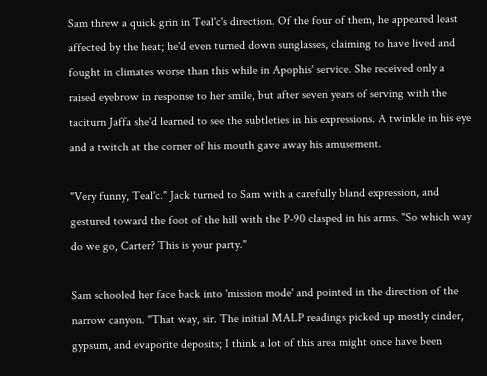Sam threw a quick grin in Teal'c's direction. Of the four of them, he appeared least affected by the heat; he'd even turned down sunglasses, claiming to have lived and fought in climates worse than this while in Apophis' service. She received only a raised eyebrow in response to her smile, but after seven years of serving with the taciturn Jaffa she'd learned to see the subtleties in his expressions. A twinkle in his eye and a twitch at the corner of his mouth gave away his amusement.

"Very funny, Teal'c." Jack turned to Sam with a carefully bland expression, and gestured toward the foot of the hill with the P-90 clasped in his arms. "So which way do we go, Carter? This is your party."

Sam schooled her face back into 'mission mode' and pointed in the direction of the narrow canyon. "That way, sir. The initial MALP readings picked up mostly cinder, gypsum, and evaporite deposits; I think a lot of this area might once have been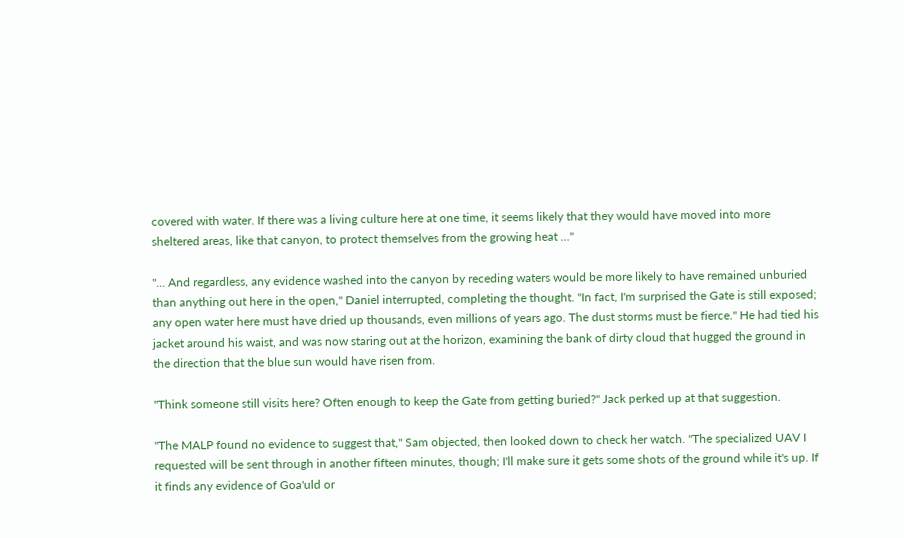covered with water. If there was a living culture here at one time, it seems likely that they would have moved into more sheltered areas, like that canyon, to protect themselves from the growing heat ..."

"... And regardless, any evidence washed into the canyon by receding waters would be more likely to have remained unburied than anything out here in the open," Daniel interrupted, completing the thought. "In fact, I'm surprised the Gate is still exposed; any open water here must have dried up thousands, even millions of years ago. The dust storms must be fierce." He had tied his jacket around his waist, and was now staring out at the horizon, examining the bank of dirty cloud that hugged the ground in the direction that the blue sun would have risen from.

"Think someone still visits here? Often enough to keep the Gate from getting buried?" Jack perked up at that suggestion.

"The MALP found no evidence to suggest that," Sam objected, then looked down to check her watch. "The specialized UAV I requested will be sent through in another fifteen minutes, though; I'll make sure it gets some shots of the ground while it's up. If it finds any evidence of Goa'uld or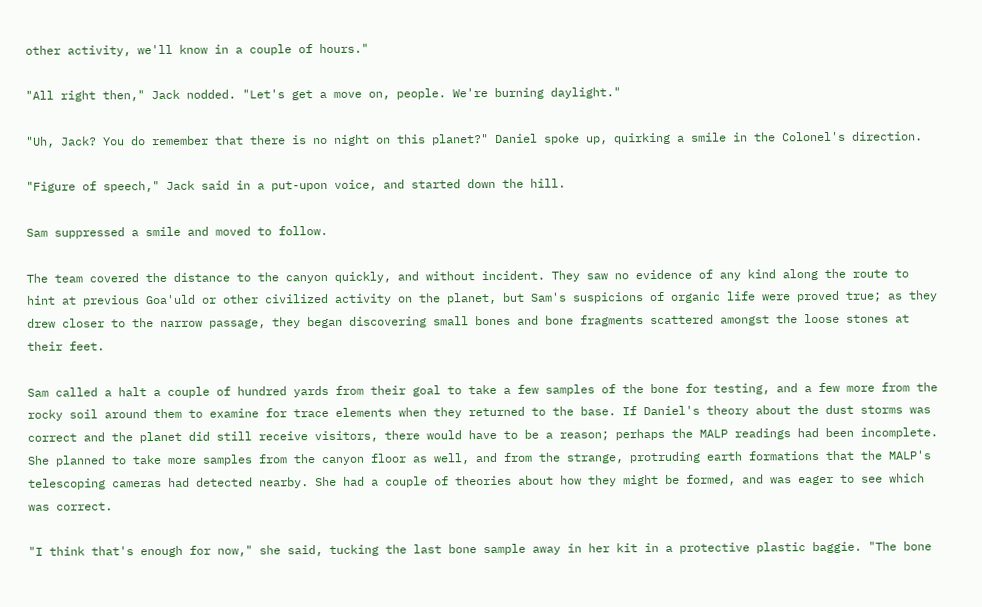other activity, we'll know in a couple of hours."

"All right then," Jack nodded. "Let's get a move on, people. We're burning daylight."

"Uh, Jack? You do remember that there is no night on this planet?" Daniel spoke up, quirking a smile in the Colonel's direction.

"Figure of speech," Jack said in a put-upon voice, and started down the hill.

Sam suppressed a smile and moved to follow.

The team covered the distance to the canyon quickly, and without incident. They saw no evidence of any kind along the route to hint at previous Goa'uld or other civilized activity on the planet, but Sam's suspicions of organic life were proved true; as they drew closer to the narrow passage, they began discovering small bones and bone fragments scattered amongst the loose stones at their feet.

Sam called a halt a couple of hundred yards from their goal to take a few samples of the bone for testing, and a few more from the rocky soil around them to examine for trace elements when they returned to the base. If Daniel's theory about the dust storms was correct and the planet did still receive visitors, there would have to be a reason; perhaps the MALP readings had been incomplete. She planned to take more samples from the canyon floor as well, and from the strange, protruding earth formations that the MALP's telescoping cameras had detected nearby. She had a couple of theories about how they might be formed, and was eager to see which was correct.

"I think that's enough for now," she said, tucking the last bone sample away in her kit in a protective plastic baggie. "The bone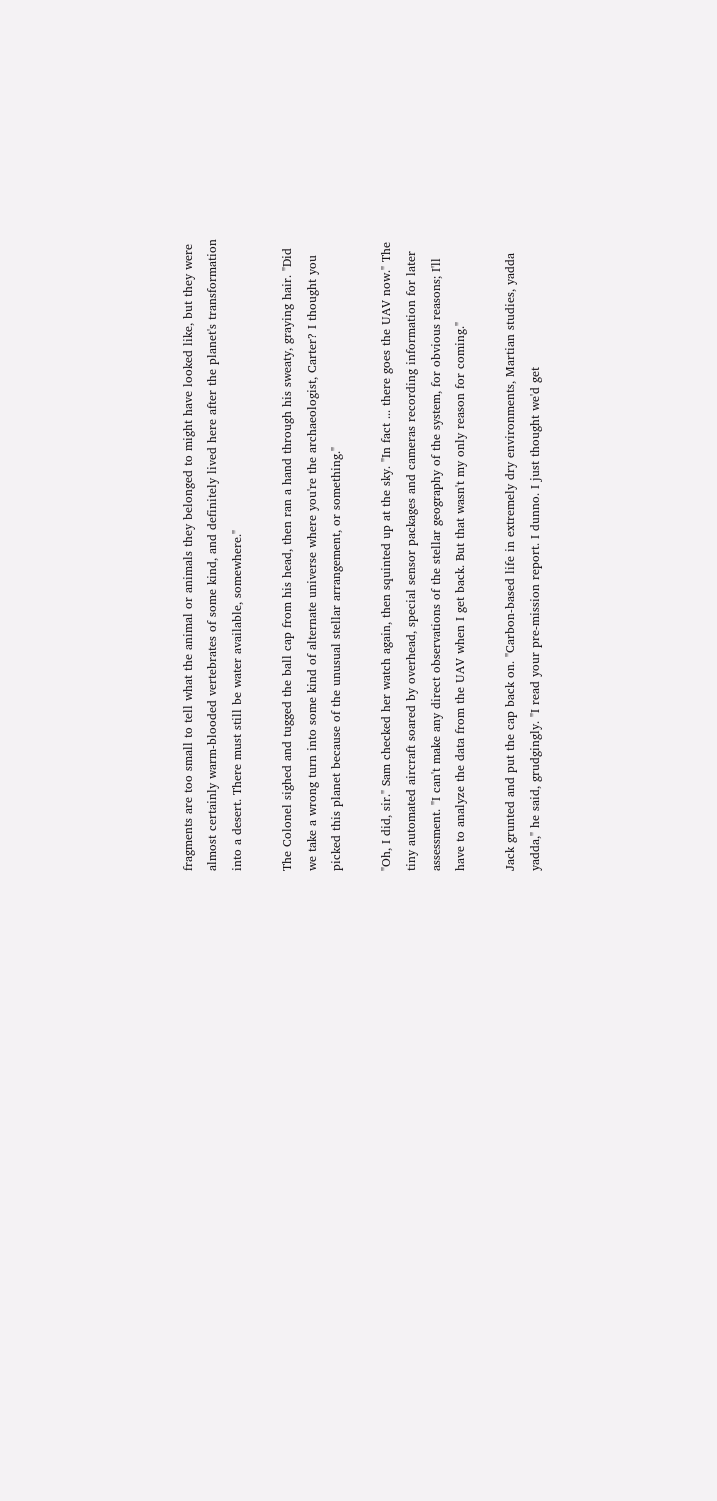fragments are too small to tell what the animal or animals they belonged to might have looked like, but they were almost certainly warm-blooded vertebrates of some kind, and definitely lived here after the planet's transformation into a desert. There must still be water available, somewhere."

The Colonel sighed and tugged the ball cap from his head, then ran a hand through his sweaty, graying hair. "Did we take a wrong turn into some kind of alternate universe where you're the archaeologist, Carter? I thought you picked this planet because of the unusual stellar arrangement, or something."

"Oh, I did, sir." Sam checked her watch again, then squinted up at the sky. "In fact ... there goes the UAV now." The tiny automated aircraft soared by overhead, special sensor packages and cameras recording information for later assessment. "I can't make any direct observations of the stellar geography of the system, for obvious reasons; I'll have to analyze the data from the UAV when I get back. But that wasn't my only reason for coming."

Jack grunted and put the cap back on. "Carbon-based life in extremely dry environments, Martian studies, yadda yadda," he said, grudgingly. "I read your pre-mission report. I dunno. I just thought we'd get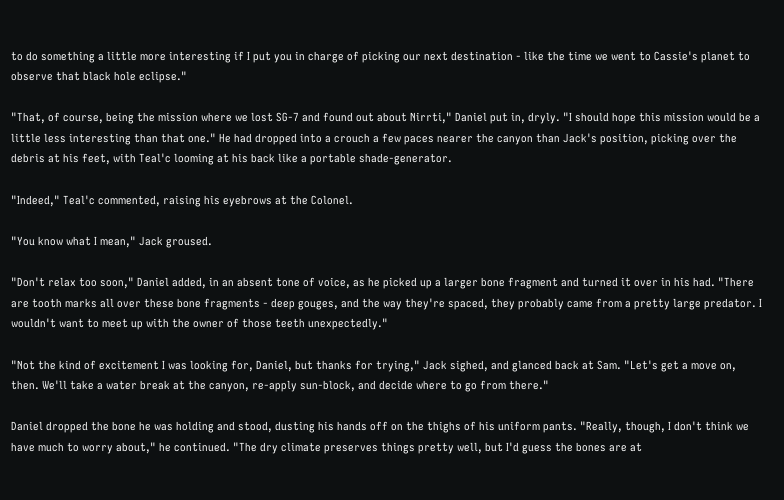to do something a little more interesting if I put you in charge of picking our next destination - like the time we went to Cassie's planet to observe that black hole eclipse."

"That, of course, being the mission where we lost SG-7 and found out about Nirrti," Daniel put in, dryly. "I should hope this mission would be a little less interesting than that one." He had dropped into a crouch a few paces nearer the canyon than Jack's position, picking over the debris at his feet, with Teal'c looming at his back like a portable shade-generator.

"Indeed," Teal'c commented, raising his eyebrows at the Colonel.

"You know what I mean," Jack groused.

"Don't relax too soon," Daniel added, in an absent tone of voice, as he picked up a larger bone fragment and turned it over in his had. "There are tooth marks all over these bone fragments - deep gouges, and the way they're spaced, they probably came from a pretty large predator. I wouldn't want to meet up with the owner of those teeth unexpectedly."

"Not the kind of excitement I was looking for, Daniel, but thanks for trying," Jack sighed, and glanced back at Sam. "Let's get a move on, then. We'll take a water break at the canyon, re-apply sun-block, and decide where to go from there."

Daniel dropped the bone he was holding and stood, dusting his hands off on the thighs of his uniform pants. "Really, though, I don't think we have much to worry about," he continued. "The dry climate preserves things pretty well, but I'd guess the bones are at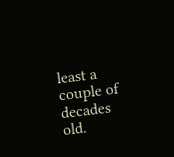least a couple of decades old.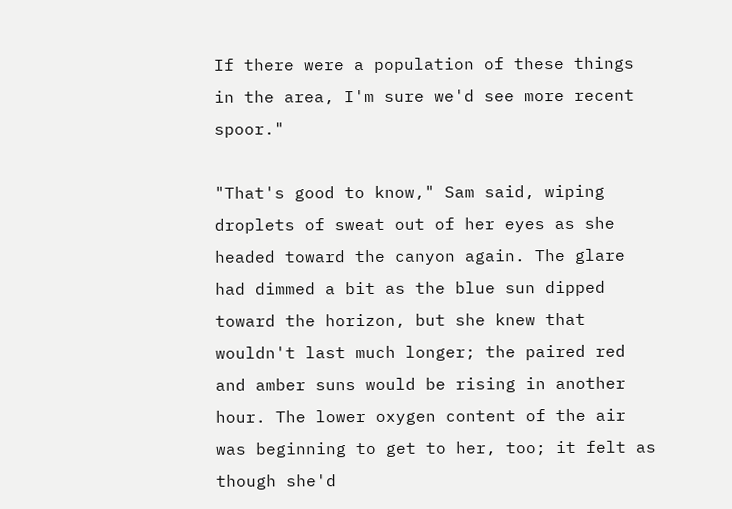If there were a population of these things in the area, I'm sure we'd see more recent spoor."

"That's good to know," Sam said, wiping droplets of sweat out of her eyes as she headed toward the canyon again. The glare had dimmed a bit as the blue sun dipped toward the horizon, but she knew that wouldn't last much longer; the paired red and amber suns would be rising in another hour. The lower oxygen content of the air was beginning to get to her, too; it felt as though she'd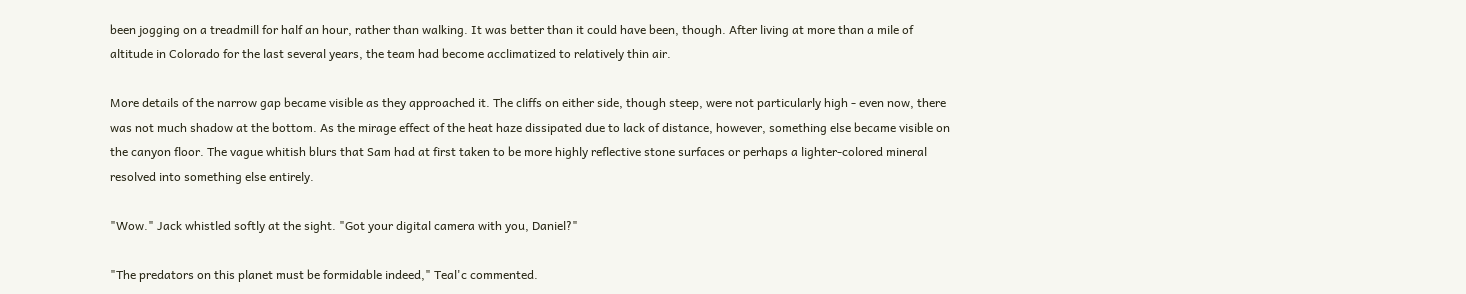been jogging on a treadmill for half an hour, rather than walking. It was better than it could have been, though. After living at more than a mile of altitude in Colorado for the last several years, the team had become acclimatized to relatively thin air.

More details of the narrow gap became visible as they approached it. The cliffs on either side, though steep, were not particularly high - even now, there was not much shadow at the bottom. As the mirage effect of the heat haze dissipated due to lack of distance, however, something else became visible on the canyon floor. The vague whitish blurs that Sam had at first taken to be more highly reflective stone surfaces or perhaps a lighter-colored mineral resolved into something else entirely.

"Wow." Jack whistled softly at the sight. "Got your digital camera with you, Daniel?"

"The predators on this planet must be formidable indeed," Teal'c commented.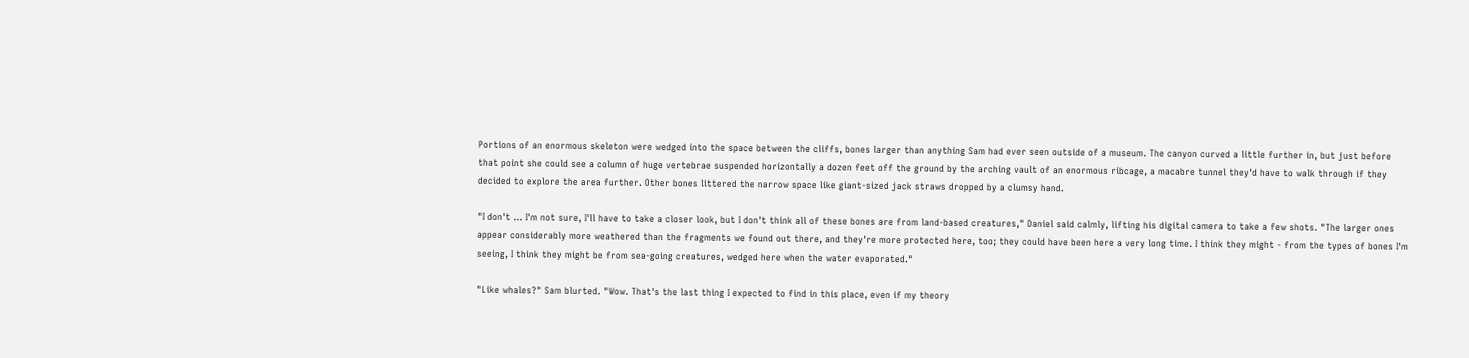Portions of an enormous skeleton were wedged into the space between the cliffs, bones larger than anything Sam had ever seen outside of a museum. The canyon curved a little further in, but just before that point she could see a column of huge vertebrae suspended horizontally a dozen feet off the ground by the arching vault of an enormous ribcage, a macabre tunnel they'd have to walk through if they decided to explore the area further. Other bones littered the narrow space like giant-sized jack straws dropped by a clumsy hand.

"I don't ... I'm not sure, I'll have to take a closer look, but I don't think all of these bones are from land-based creatures," Daniel said calmly, lifting his digital camera to take a few shots. "The larger ones appear considerably more weathered than the fragments we found out there, and they're more protected here, too; they could have been here a very long time. I think they might - from the types of bones I'm seeing, I think they might be from sea-going creatures, wedged here when the water evaporated."

"Like whales?" Sam blurted. "Wow. That's the last thing I expected to find in this place, even if my theory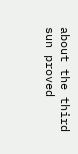about the third sun proved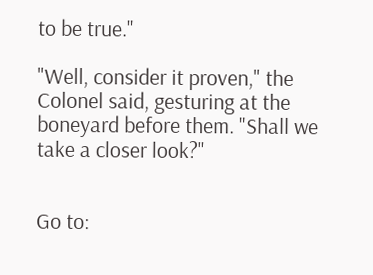to be true."

"Well, consider it proven," the Colonel said, gesturing at the boneyard before them. "Shall we take a closer look?"


Go to: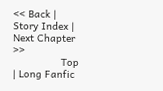<< Back | Story Index | Next Chapter >>
                Top | Long Fanfic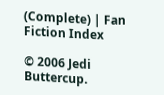(Complete) | Fan Fiction Index

© 2006 Jedi Buttercup.